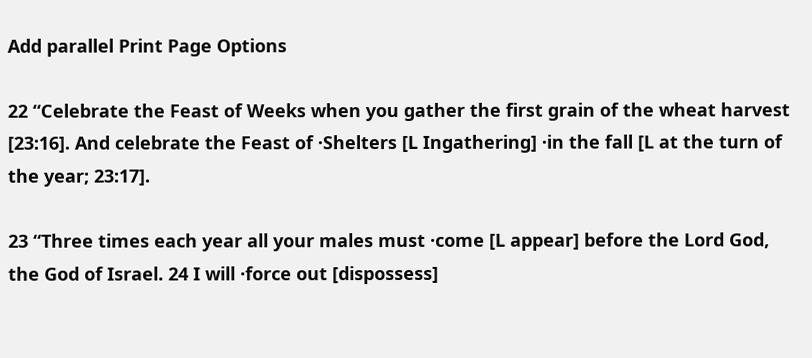Add parallel Print Page Options

22 “Celebrate the Feast of Weeks when you gather the first grain of the wheat harvest [23:16]. And celebrate the Feast of ·Shelters [L Ingathering] ·in the fall [L at the turn of the year; 23:17].

23 “Three times each year all your males must ·come [L appear] before the Lord God, the God of Israel. 24 I will ·force out [dispossess]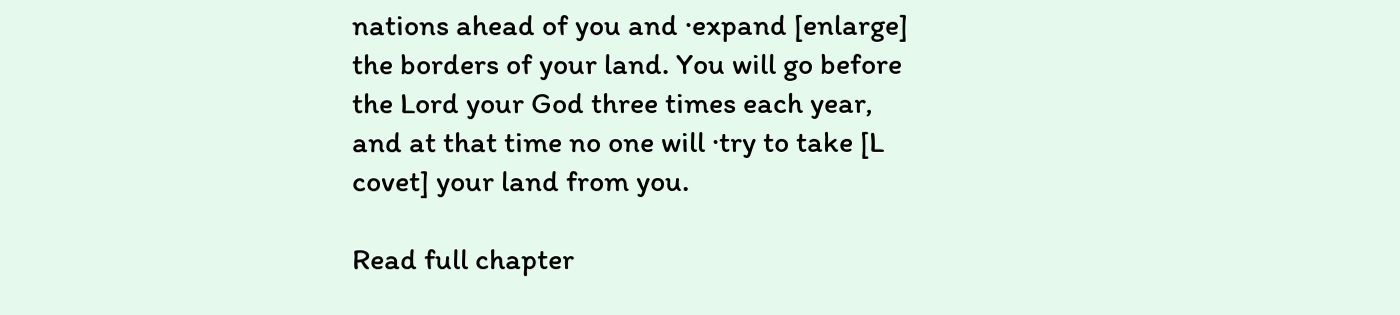nations ahead of you and ·expand [enlarge] the borders of your land. You will go before the Lord your God three times each year, and at that time no one will ·try to take [L covet] your land from you.

Read full chapter